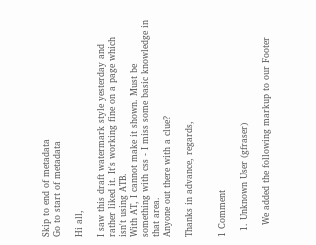Skip to end of metadata
Go to start of metadata

Hi all,

I saw this draft watermark style yesterday and rather liked it. It's working fine on a page which isn't using ATB.
With AT, I cannot make it shown. Must be something with css - I miss some basic knowledge in that area.
Anyone out there with a clue?

Thanks in advance, regards,


1 Comment

  1. Unknown User (gfraser)

    We added the following markup to our Footer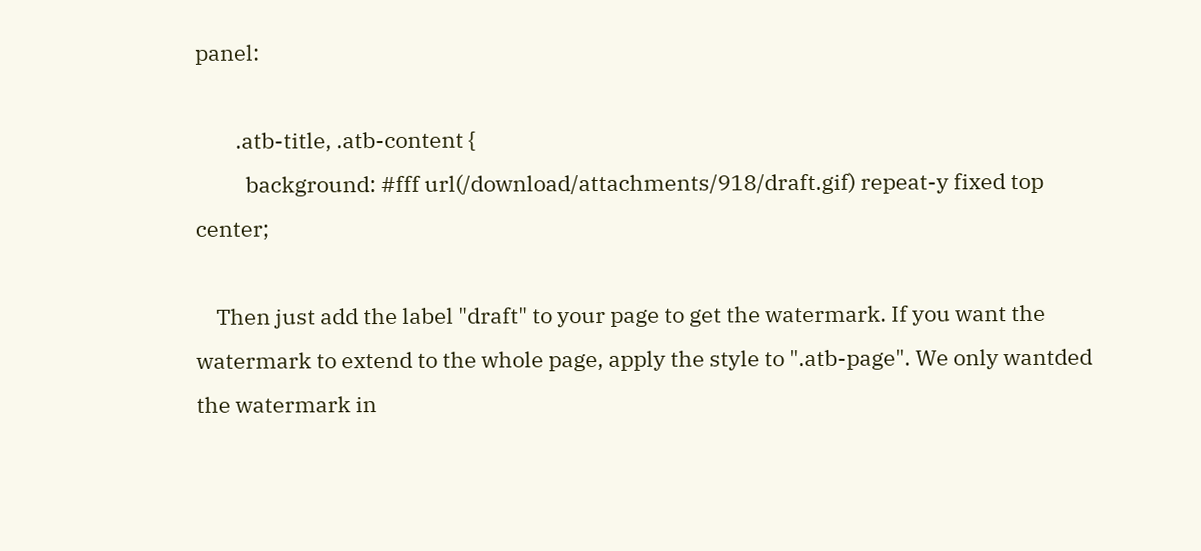panel:

        .atb-title, .atb-content {
          background: #fff url(/download/attachments/918/draft.gif) repeat-y fixed top center;

    Then just add the label "draft" to your page to get the watermark. If you want the watermark to extend to the whole page, apply the style to ".atb-page". We only wantded the watermark in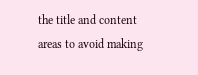the title and content areas to avoid making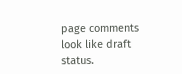page comments look like draft status.